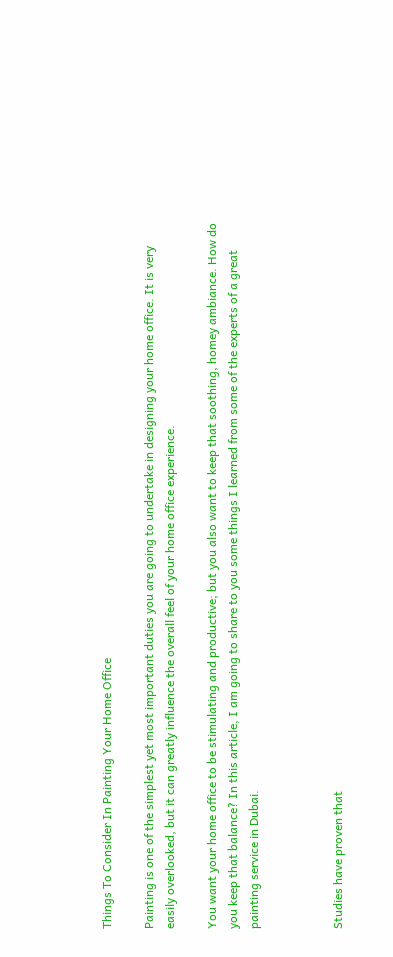Things To Consider In Painting Your Home Office

Painting is one of the simplest yet most important duties you are going to undertake in designing your home office. It is very easily overlooked, but it can greatly influence the overall feel of your home office experience.

You want your home office to be stimulating and productive; but you also want to keep that soothing, homey ambiance. How do you keep that balance? In this article, I am going to share to you some things I learned from some of the experts of a great painting service in Dubai.



Studies have proven that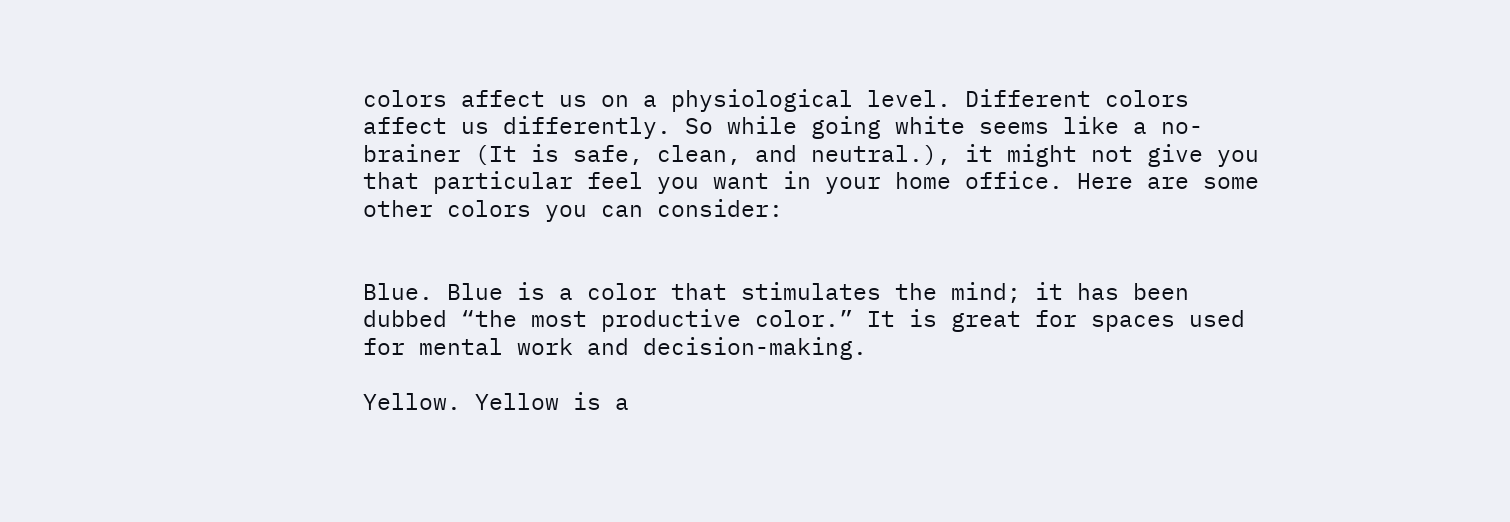colors affect us on a physiological level. Different colors affect us differently. So while going white seems like a no-brainer (It is safe, clean, and neutral.), it might not give you that particular feel you want in your home office. Here are some other colors you can consider:


Blue. Blue is a color that stimulates the mind; it has been dubbed “the most productive color.” It is great for spaces used for mental work and decision-making.

Yellow. Yellow is a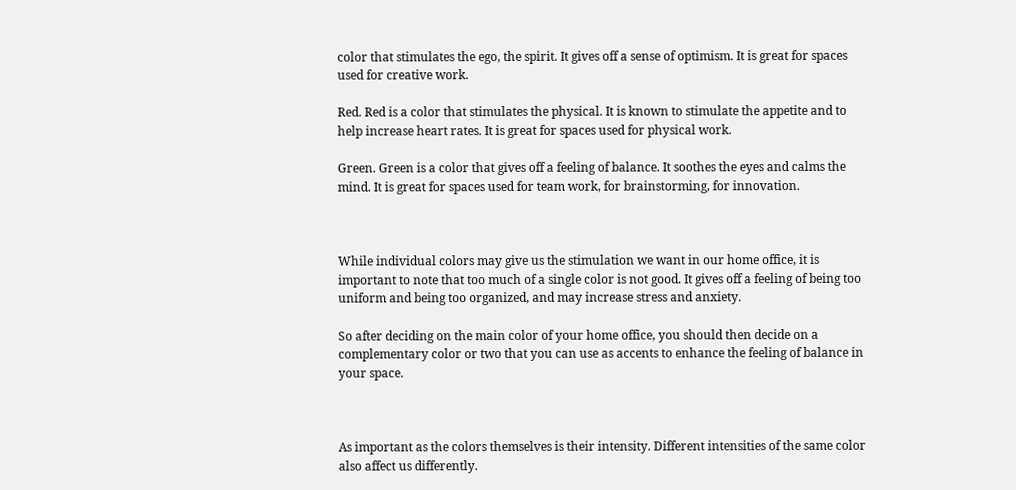color that stimulates the ego, the spirit. It gives off a sense of optimism. It is great for spaces used for creative work.

Red. Red is a color that stimulates the physical. It is known to stimulate the appetite and to help increase heart rates. It is great for spaces used for physical work.

Green. Green is a color that gives off a feeling of balance. It soothes the eyes and calms the mind. It is great for spaces used for team work, for brainstorming, for innovation.



While individual colors may give us the stimulation we want in our home office, it is important to note that too much of a single color is not good. It gives off a feeling of being too uniform and being too organized, and may increase stress and anxiety.

So after deciding on the main color of your home office, you should then decide on a complementary color or two that you can use as accents to enhance the feeling of balance in your space.



As important as the colors themselves is their intensity. Different intensities of the same color also affect us differently.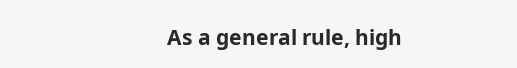As a general rule, high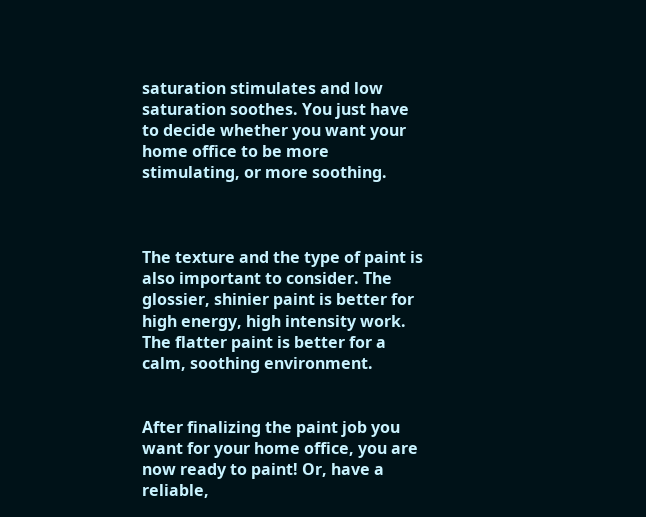saturation stimulates and low saturation soothes. You just have to decide whether you want your home office to be more stimulating, or more soothing.



The texture and the type of paint is also important to consider. The glossier, shinier paint is better for high energy, high intensity work. The flatter paint is better for a calm, soothing environment.


After finalizing the paint job you want for your home office, you are now ready to paint! Or, have a reliable,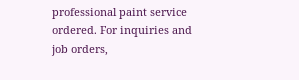professional paint service ordered. For inquiries and job orders,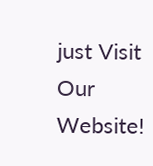just Visit Our Website!